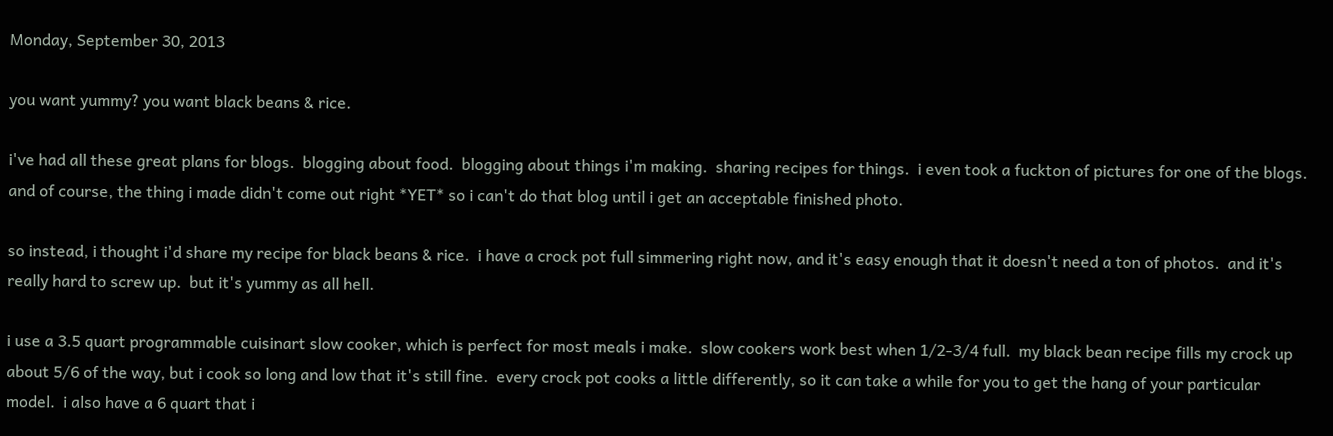Monday, September 30, 2013

you want yummy? you want black beans & rice.

i've had all these great plans for blogs.  blogging about food.  blogging about things i'm making.  sharing recipes for things.  i even took a fuckton of pictures for one of the blogs.  and of course, the thing i made didn't come out right *YET* so i can't do that blog until i get an acceptable finished photo.

so instead, i thought i'd share my recipe for black beans & rice.  i have a crock pot full simmering right now, and it's easy enough that it doesn't need a ton of photos.  and it's really hard to screw up.  but it's yummy as all hell.

i use a 3.5 quart programmable cuisinart slow cooker, which is perfect for most meals i make.  slow cookers work best when 1/2-3/4 full.  my black bean recipe fills my crock up about 5/6 of the way, but i cook so long and low that it's still fine.  every crock pot cooks a little differently, so it can take a while for you to get the hang of your particular model.  i also have a 6 quart that i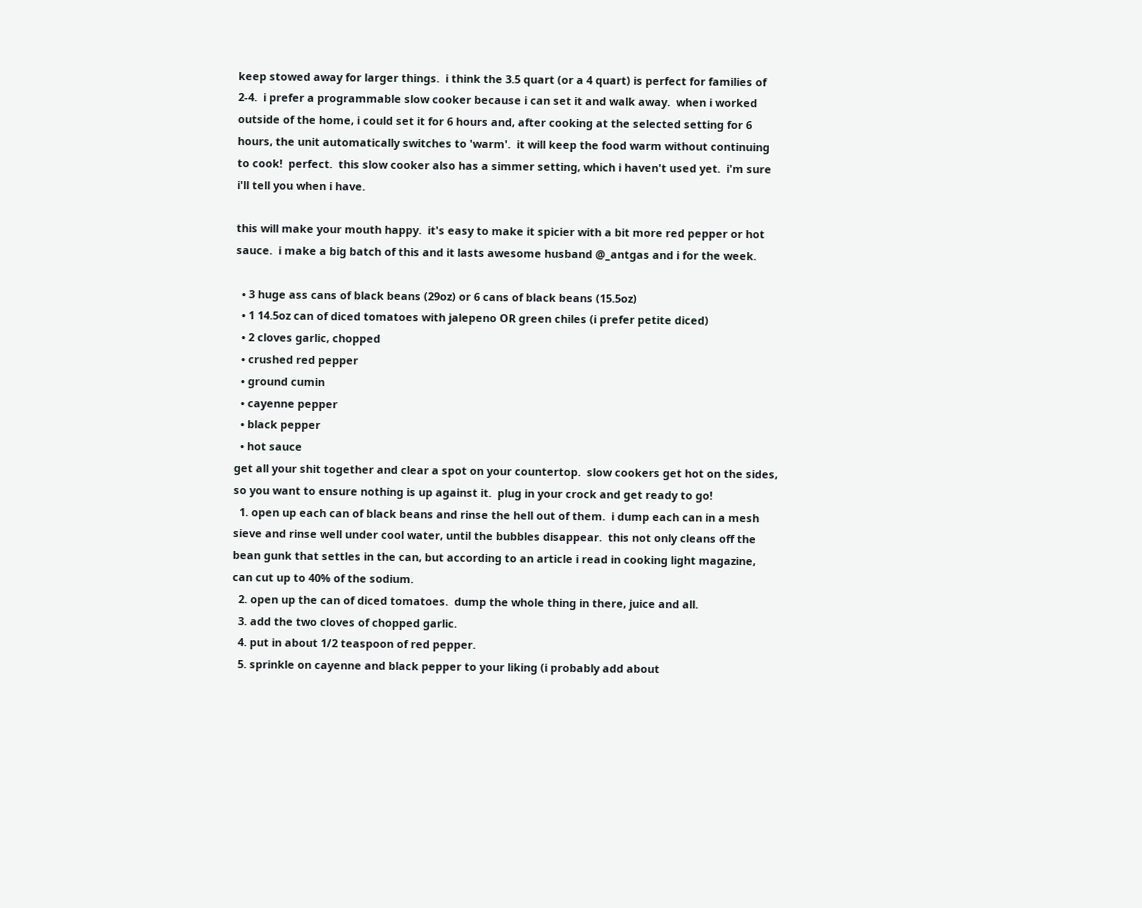keep stowed away for larger things.  i think the 3.5 quart (or a 4 quart) is perfect for families of 2-4.  i prefer a programmable slow cooker because i can set it and walk away.  when i worked outside of the home, i could set it for 6 hours and, after cooking at the selected setting for 6 hours, the unit automatically switches to 'warm'.  it will keep the food warm without continuing to cook!  perfect.  this slow cooker also has a simmer setting, which i haven't used yet.  i'm sure i'll tell you when i have.

this will make your mouth happy.  it's easy to make it spicier with a bit more red pepper or hot sauce.  i make a big batch of this and it lasts awesome husband @_antgas and i for the week.

  • 3 huge ass cans of black beans (29oz) or 6 cans of black beans (15.5oz)
  • 1 14.5oz can of diced tomatoes with jalepeno OR green chiles (i prefer petite diced)
  • 2 cloves garlic, chopped
  • crushed red pepper
  • ground cumin
  • cayenne pepper
  • black pepper
  • hot sauce
get all your shit together and clear a spot on your countertop.  slow cookers get hot on the sides, so you want to ensure nothing is up against it.  plug in your crock and get ready to go!
  1. open up each can of black beans and rinse the hell out of them.  i dump each can in a mesh sieve and rinse well under cool water, until the bubbles disappear.  this not only cleans off the bean gunk that settles in the can, but according to an article i read in cooking light magazine, can cut up to 40% of the sodium.
  2. open up the can of diced tomatoes.  dump the whole thing in there, juice and all.
  3. add the two cloves of chopped garlic.
  4. put in about 1/2 teaspoon of red pepper.
  5. sprinkle on cayenne and black pepper to your liking (i probably add about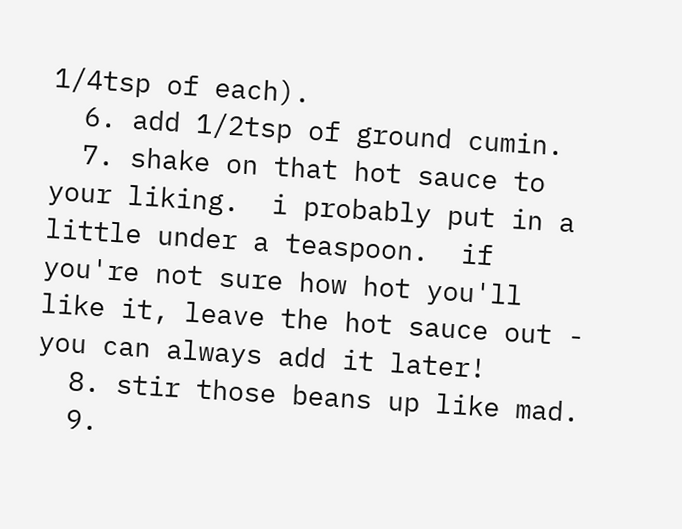1/4tsp of each).
  6. add 1/2tsp of ground cumin.
  7. shake on that hot sauce to your liking.  i probably put in a little under a teaspoon.  if you're not sure how hot you'll like it, leave the hot sauce out - you can always add it later!
  8. stir those beans up like mad.
  9.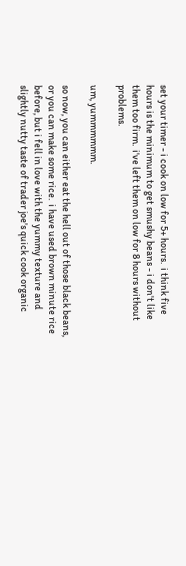set your timer - i cook on low for 5+ hours.  i think five hours is the minimum to get smushy beans - i don't like them too firm.  i've left them on low for 8 hours without problems.

um, yummmmmm.

so now, you can either eat the hell out of those black beans, or you can make some rice.  i have used brown minute rice before, but i fell in love with the yummy texture and slightly nutty taste of trader joe's quick cook organic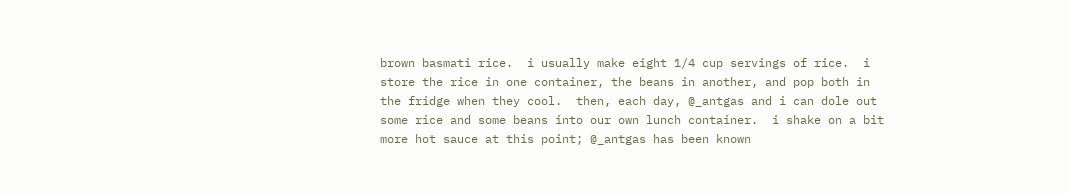brown basmati rice.  i usually make eight 1/4 cup servings of rice.  i store the rice in one container, the beans in another, and pop both in the fridge when they cool.  then, each day, @_antgas and i can dole out some rice and some beans into our own lunch container.  i shake on a bit more hot sauce at this point; @_antgas has been known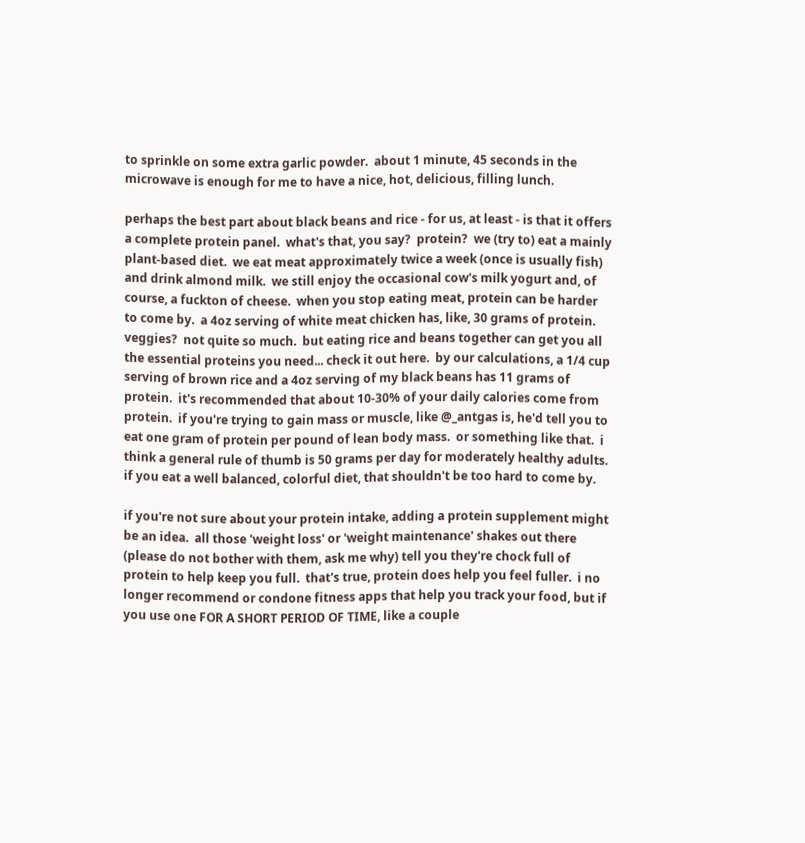to sprinkle on some extra garlic powder.  about 1 minute, 45 seconds in the microwave is enough for me to have a nice, hot, delicious, filling lunch.

perhaps the best part about black beans and rice - for us, at least - is that it offers a complete protein panel.  what's that, you say?  protein?  we (try to) eat a mainly plant-based diet.  we eat meat approximately twice a week (once is usually fish) and drink almond milk.  we still enjoy the occasional cow's milk yogurt and, of course, a fuckton of cheese.  when you stop eating meat, protein can be harder to come by.  a 4oz serving of white meat chicken has, like, 30 grams of protein.  veggies?  not quite so much.  but eating rice and beans together can get you all the essential proteins you need... check it out here.  by our calculations, a 1/4 cup serving of brown rice and a 4oz serving of my black beans has 11 grams of protein.  it's recommended that about 10-30% of your daily calories come from protein.  if you're trying to gain mass or muscle, like @_antgas is, he'd tell you to eat one gram of protein per pound of lean body mass.  or something like that.  i think a general rule of thumb is 50 grams per day for moderately healthy adults.  if you eat a well balanced, colorful diet, that shouldn't be too hard to come by.

if you're not sure about your protein intake, adding a protein supplement might be an idea.  all those 'weight loss' or 'weight maintenance' shakes out there (please do not bother with them, ask me why) tell you they're chock full of protein to help keep you full.  that's true, protein does help you feel fuller.  i no longer recommend or condone fitness apps that help you track your food, but if you use one FOR A SHORT PERIOD OF TIME, like a couple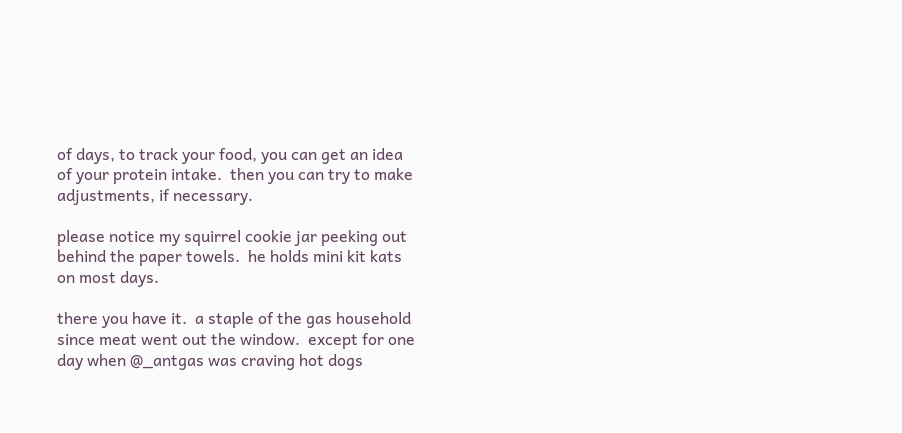of days, to track your food, you can get an idea of your protein intake.  then you can try to make adjustments, if necessary.

please notice my squirrel cookie jar peeking out behind the paper towels.  he holds mini kit kats on most days.

there you have it.  a staple of the gas household since meat went out the window.  except for one day when @_antgas was craving hot dogs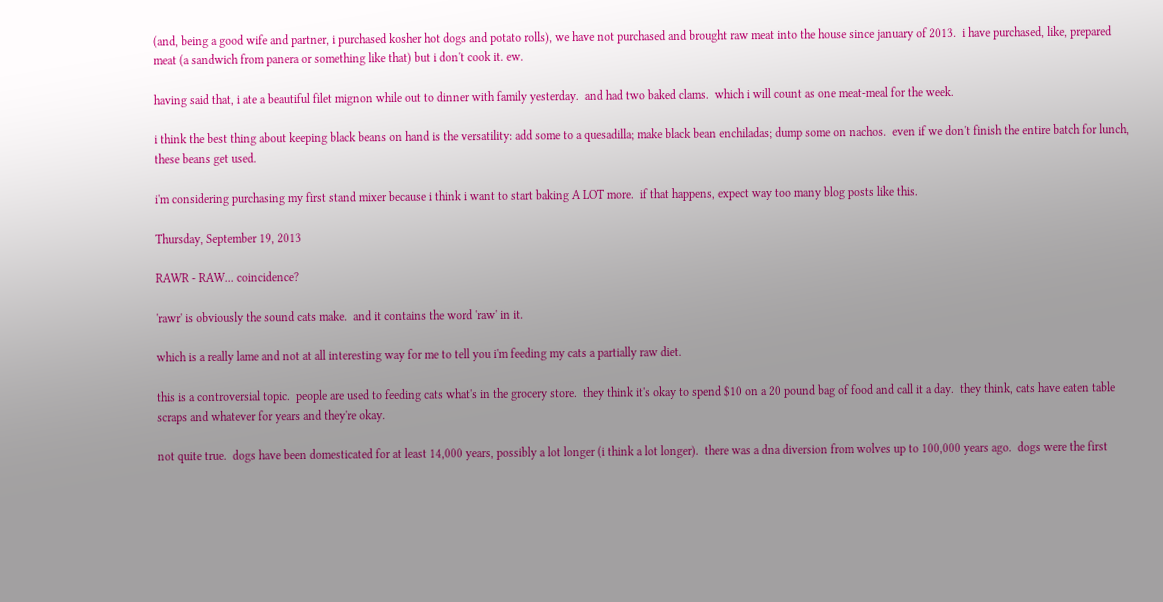(and, being a good wife and partner, i purchased kosher hot dogs and potato rolls), we have not purchased and brought raw meat into the house since january of 2013.  i have purchased, like, prepared meat (a sandwich from panera or something like that) but i don't cook it. ew.

having said that, i ate a beautiful filet mignon while out to dinner with family yesterday.  and had two baked clams.  which i will count as one meat-meal for the week.

i think the best thing about keeping black beans on hand is the versatility: add some to a quesadilla; make black bean enchiladas; dump some on nachos.  even if we don't finish the entire batch for lunch, these beans get used.

i'm considering purchasing my first stand mixer because i think i want to start baking A LOT more.  if that happens, expect way too many blog posts like this.

Thursday, September 19, 2013

RAWR - RAW... coincidence?

'rawr' is obviously the sound cats make.  and it contains the word 'raw' in it.

which is a really lame and not at all interesting way for me to tell you i'm feeding my cats a partially raw diet.

this is a controversial topic.  people are used to feeding cats what's in the grocery store.  they think it's okay to spend $10 on a 20 pound bag of food and call it a day.  they think, cats have eaten table scraps and whatever for years and they're okay.

not quite true.  dogs have been domesticated for at least 14,000 years, possibly a lot longer (i think a lot longer).  there was a dna diversion from wolves up to 100,000 years ago.  dogs were the first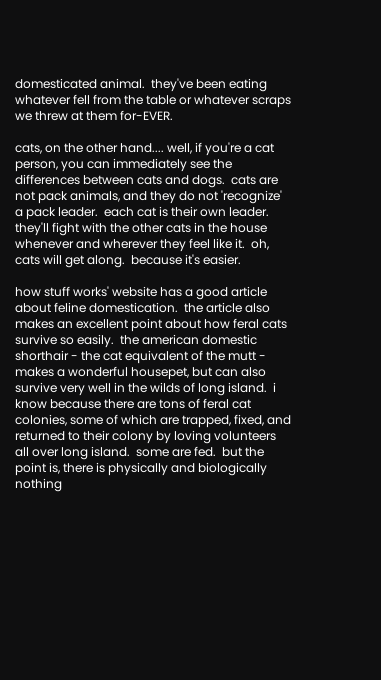domesticated animal.  they've been eating whatever fell from the table or whatever scraps we threw at them for-EVER.

cats, on the other hand.... well, if you're a cat person, you can immediately see the differences between cats and dogs.  cats are not pack animals, and they do not 'recognize' a pack leader.  each cat is their own leader.  they'll fight with the other cats in the house whenever and wherever they feel like it.  oh, cats will get along.  because it's easier.

how stuff works' website has a good article about feline domestication.  the article also makes an excellent point about how feral cats survive so easily.  the american domestic shorthair - the cat equivalent of the mutt - makes a wonderful housepet, but can also survive very well in the wilds of long island.  i know because there are tons of feral cat colonies, some of which are trapped, fixed, and returned to their colony by loving volunteers all over long island.  some are fed.  but the point is, there is physically and biologically nothing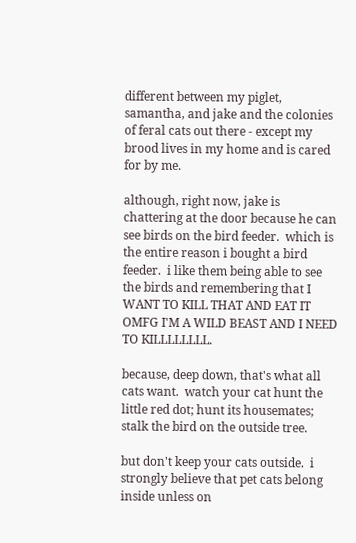different between my piglet, samantha, and jake and the colonies of feral cats out there - except my brood lives in my home and is cared for by me.

although, right now, jake is chattering at the door because he can see birds on the bird feeder.  which is the entire reason i bought a bird feeder.  i like them being able to see the birds and remembering that I WANT TO KILL THAT AND EAT IT OMFG I'M A WILD BEAST AND I NEED TO KILLLLLLLL.

because, deep down, that's what all cats want.  watch your cat hunt the little red dot; hunt its housemates; stalk the bird on the outside tree.

but don't keep your cats outside.  i strongly believe that pet cats belong inside unless on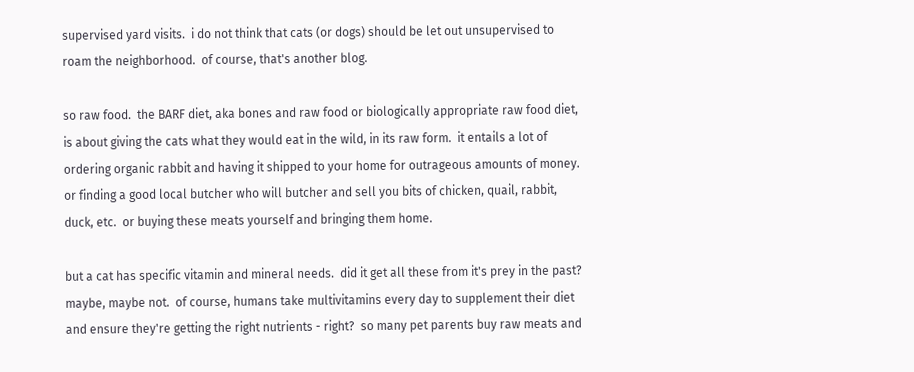supervised yard visits.  i do not think that cats (or dogs) should be let out unsupervised to roam the neighborhood.  of course, that's another blog.

so raw food.  the BARF diet, aka bones and raw food or biologically appropriate raw food diet, is about giving the cats what they would eat in the wild, in its raw form.  it entails a lot of ordering organic rabbit and having it shipped to your home for outrageous amounts of money.  or finding a good local butcher who will butcher and sell you bits of chicken, quail, rabbit, duck, etc.  or buying these meats yourself and bringing them home.

but a cat has specific vitamin and mineral needs.  did it get all these from it's prey in the past?  maybe, maybe not.  of course, humans take multivitamins every day to supplement their diet and ensure they're getting the right nutrients - right?  so many pet parents buy raw meats and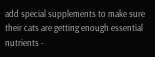add special supplements to make sure their cats are getting enough essential nutrients -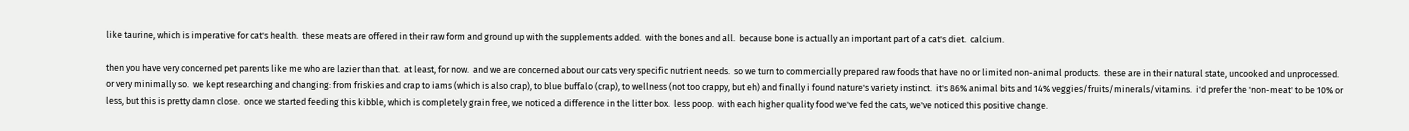like taurine, which is imperative for cat's health.  these meats are offered in their raw form and ground up with the supplements added.  with the bones and all.  because bone is actually an important part of a cat's diet.  calcium.

then you have very concerned pet parents like me who are lazier than that.  at least, for now.  and we are concerned about our cats very specific nutrient needs.  so we turn to commercially prepared raw foods that have no or limited non-animal products.  these are in their natural state, uncooked and unprocessed.  or very minimally so.  we kept researching and changing: from friskies and crap to iams (which is also crap), to blue buffalo (crap), to wellness (not too crappy, but eh) and finally i found nature's variety instinct.  it's 86% animal bits and 14% veggies/fruits/minerals/vitamins.  i'd prefer the 'non-meat' to be 10% or less, but this is pretty damn close.  once we started feeding this kibble, which is completely grain free, we noticed a difference in the litter box.  less poop.  with each higher quality food we've fed the cats, we've noticed this positive change.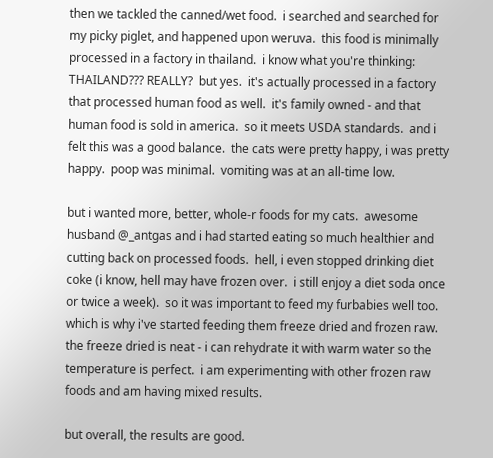then we tackled the canned/wet food.  i searched and searched for my picky piglet, and happened upon weruva.  this food is minimally processed in a factory in thailand.  i know what you're thinking: THAILAND??? REALLY?  but yes.  it's actually processed in a factory that processed human food as well.  it's family owned - and that human food is sold in america.  so it meets USDA standards.  and i felt this was a good balance.  the cats were pretty happy, i was pretty happy.  poop was minimal.  vomiting was at an all-time low.

but i wanted more, better, whole-r foods for my cats.  awesome husband @_antgas and i had started eating so much healthier and cutting back on processed foods.  hell, i even stopped drinking diet coke (i know, hell may have frozen over.  i still enjoy a diet soda once or twice a week).  so it was important to feed my furbabies well too.  which is why i've started feeding them freeze dried and frozen raw.  the freeze dried is neat - i can rehydrate it with warm water so the temperature is perfect.  i am experimenting with other frozen raw foods and am having mixed results.

but overall, the results are good.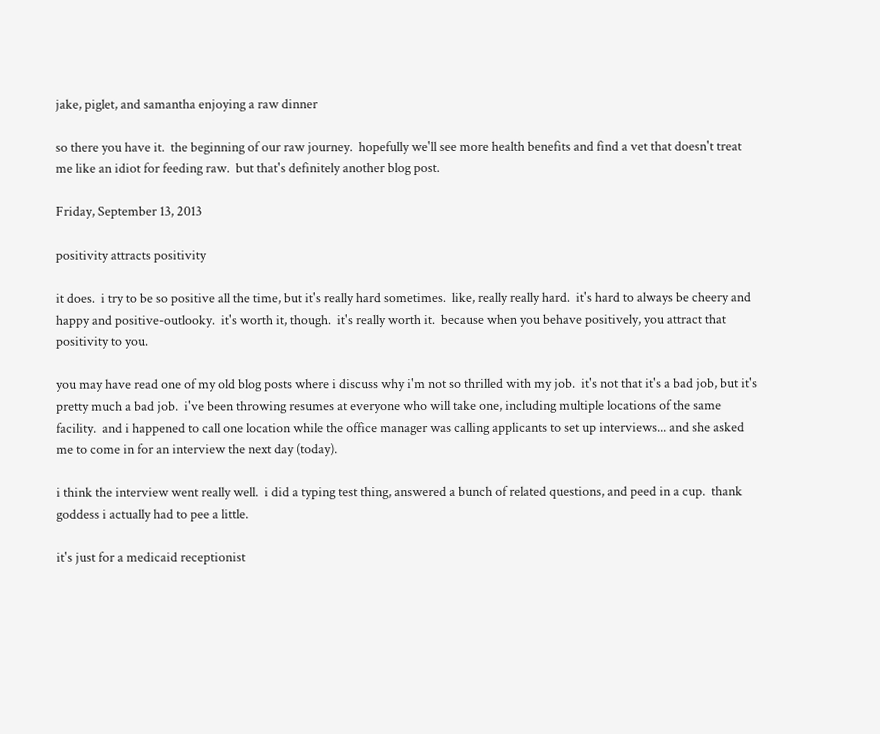jake, piglet, and samantha enjoying a raw dinner

so there you have it.  the beginning of our raw journey.  hopefully we'll see more health benefits and find a vet that doesn't treat me like an idiot for feeding raw.  but that's definitely another blog post.

Friday, September 13, 2013

positivity attracts positivity

it does.  i try to be so positive all the time, but it's really hard sometimes.  like, really really hard.  it's hard to always be cheery and happy and positive-outlooky.  it's worth it, though.  it's really worth it.  because when you behave positively, you attract that positivity to you.

you may have read one of my old blog posts where i discuss why i'm not so thrilled with my job.  it's not that it's a bad job, but it's pretty much a bad job.  i've been throwing resumes at everyone who will take one, including multiple locations of the same facility.  and i happened to call one location while the office manager was calling applicants to set up interviews... and she asked me to come in for an interview the next day (today).

i think the interview went really well.  i did a typing test thing, answered a bunch of related questions, and peed in a cup.  thank goddess i actually had to pee a little.

it's just for a medicaid receptionist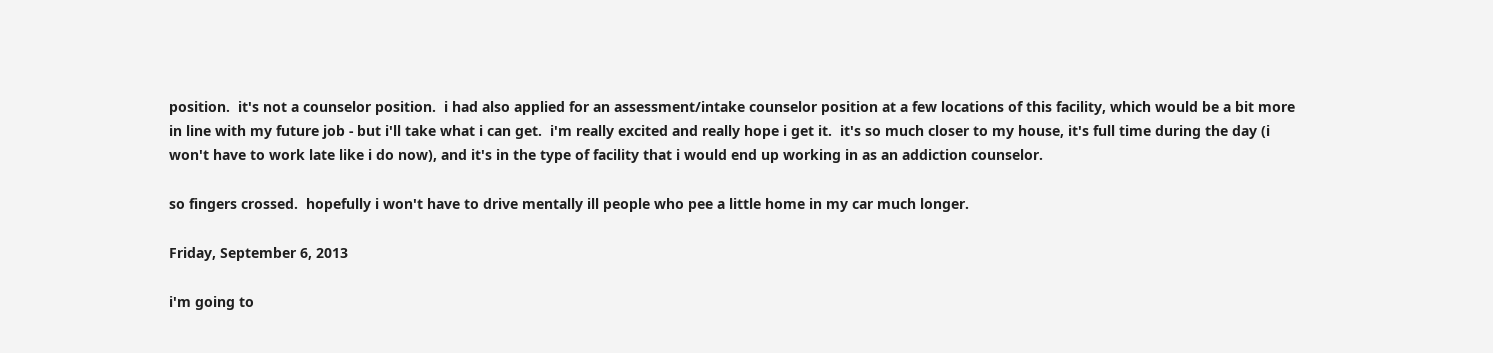position.  it's not a counselor position.  i had also applied for an assessment/intake counselor position at a few locations of this facility, which would be a bit more in line with my future job - but i'll take what i can get.  i'm really excited and really hope i get it.  it's so much closer to my house, it's full time during the day (i won't have to work late like i do now), and it's in the type of facility that i would end up working in as an addiction counselor.

so fingers crossed.  hopefully i won't have to drive mentally ill people who pee a little home in my car much longer.

Friday, September 6, 2013

i'm going to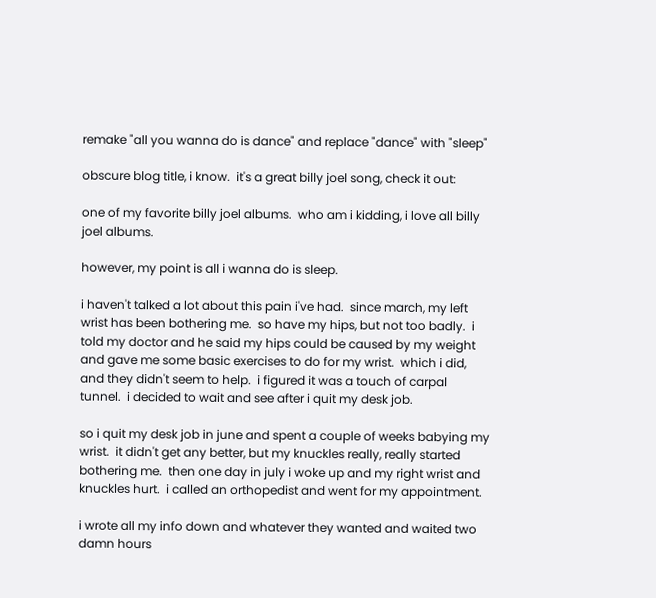remake "all you wanna do is dance" and replace "dance" with "sleep"

obscure blog title, i know.  it's a great billy joel song, check it out:

one of my favorite billy joel albums.  who am i kidding, i love all billy joel albums.

however, my point is all i wanna do is sleep.

i haven't talked a lot about this pain i've had.  since march, my left wrist has been bothering me.  so have my hips, but not too badly.  i told my doctor and he said my hips could be caused by my weight and gave me some basic exercises to do for my wrist.  which i did, and they didn't seem to help.  i figured it was a touch of carpal tunnel.  i decided to wait and see after i quit my desk job.

so i quit my desk job in june and spent a couple of weeks babying my wrist.  it didn't get any better, but my knuckles really, really started bothering me.  then one day in july i woke up and my right wrist and knuckles hurt.  i called an orthopedist and went for my appointment.

i wrote all my info down and whatever they wanted and waited two damn hours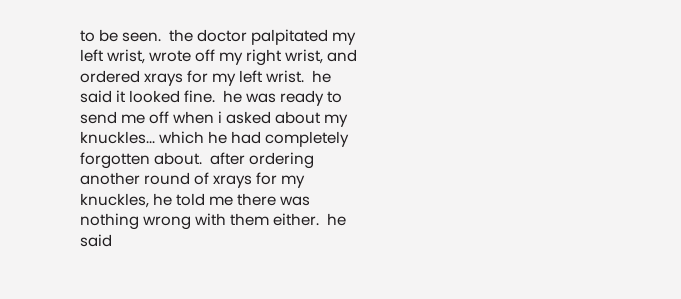to be seen.  the doctor palpitated my left wrist, wrote off my right wrist, and ordered xrays for my left wrist.  he said it looked fine.  he was ready to send me off when i asked about my knuckles... which he had completely forgotten about.  after ordering another round of xrays for my knuckles, he told me there was nothing wrong with them either.  he said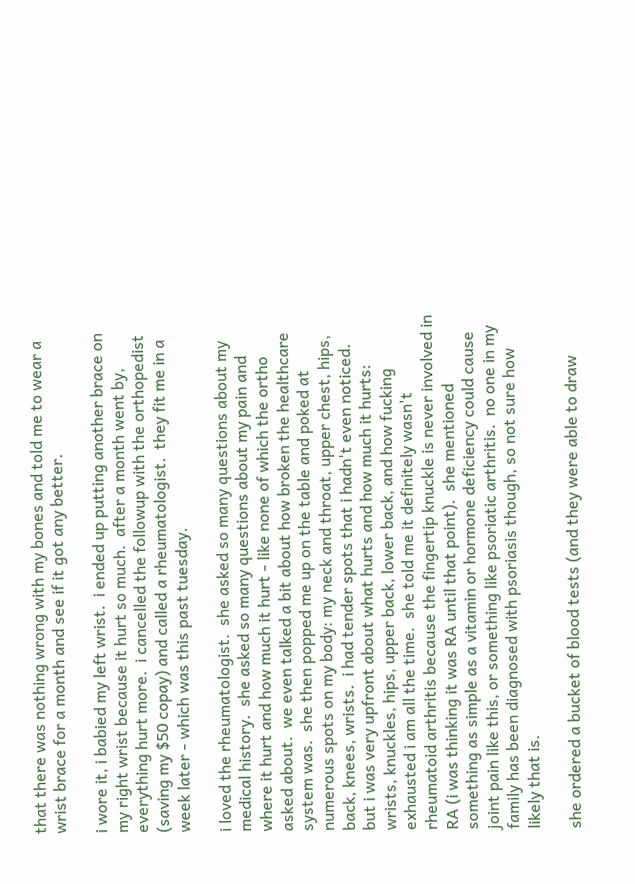that there was nothing wrong with my bones and told me to wear a wrist brace for a month and see if it got any better.

i wore it, i babied my left wrist.  i ended up putting another brace on my right wrist because it hurt so much.  after a month went by, everything hurt more.  i cancelled the followup with the orthopedist (saving my $50 copay) and called a rheumatologist.  they fit me in a week later - which was this past tuesday.

i loved the rheumatologist.  she asked so many questions about my medical history.  she asked so many questions about my pain and where it hurt and how much it hurt - like none of which the ortho asked about.  we even talked a bit about how broken the healthcare system was.  she then popped me up on the table and poked at numerous spots on my body: my neck and throat, upper chest, hips, back, knees, wrists.  i had tender spots that i hadn't even noticed.  but i was very upfront about what hurts and how much it hurts: wrists, knuckles, hips, upper back, lower back, and how fucking exhausted i am all the time.  she told me it definitely wasn't rheumatoid arthritis because the fingertip knuckle is never involved in RA (i was thinking it was RA until that point).  she mentioned something as simple as a vitamin or hormone deficiency could cause joint pain like this, or something like psoriatic arthritis.  no one in my family has been diagnosed with psoriasis though, so not sure how likely that is.

she ordered a bucket of blood tests (and they were able to draw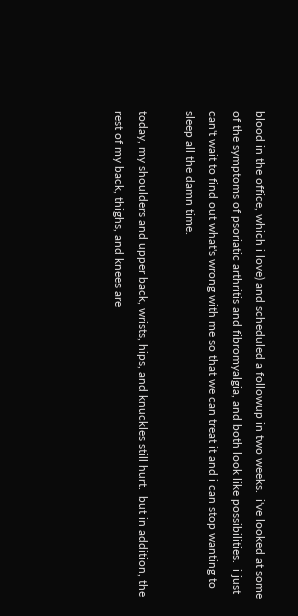blood in the office, which i love) and scheduled a followup in two weeks.  i've looked at some of the symptoms of psoriatic arthritis and fibromyalgia, and both look like possibilities.  i just can't wait to find out what's wrong with me so that we can treat it and i can stop wanting to sleep all the damn time.

today, my shoulders and upper back, wrists, hips, and knuckles still hurt.  but in addition, the rest of my back, thighs, and knees are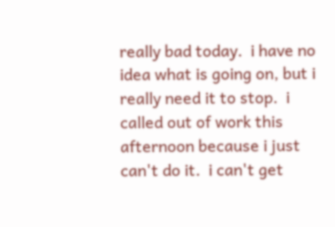really bad today.  i have no idea what is going on, but i really need it to stop.  i called out of work this afternoon because i just can't do it.  i can't get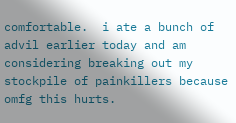comfortable.  i ate a bunch of advil earlier today and am considering breaking out my stockpile of painkillers because omfg this hurts.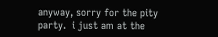anyway, sorry for the pity party.  i just am at the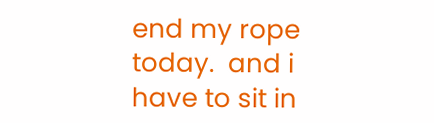end my rope today.  and i have to sit in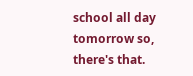school all day tomorrow so, there's that.